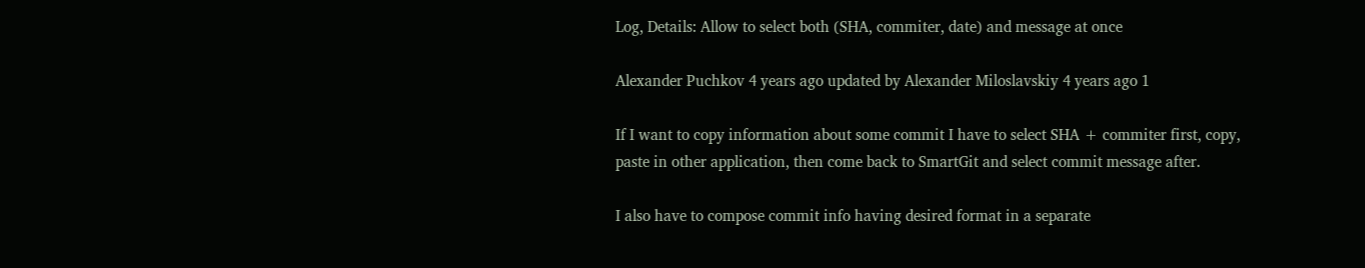Log, Details: Allow to select both (SHA, commiter, date) and message at once

Alexander Puchkov 4 years ago updated by Alexander Miloslavskiy 4 years ago 1

If I want to copy information about some commit I have to select SHA + commiter first, copy, paste in other application, then come back to SmartGit and select commit message after.

I also have to compose commit info having desired format in a separate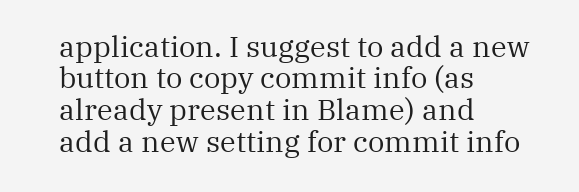application. I suggest to add a new button to copy commit info (as already present in Blame) and add a new setting for commit info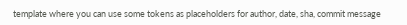template where you can use some tokens as placeholders for author, date, sha, commit message